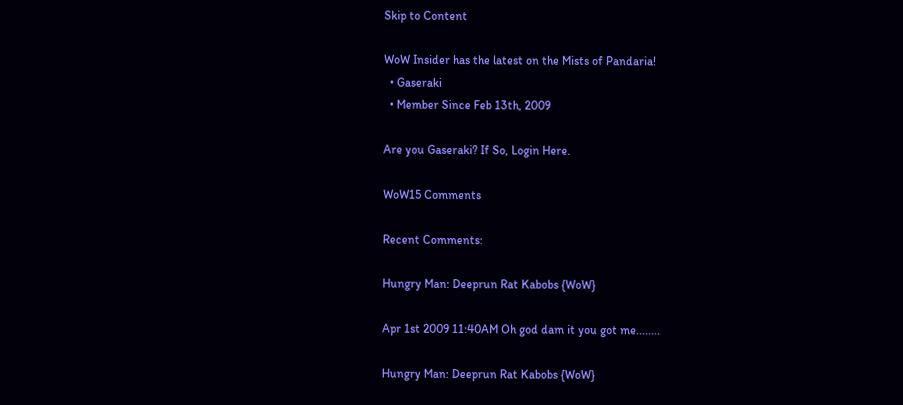Skip to Content

WoW Insider has the latest on the Mists of Pandaria!
  • Gaseraki
  • Member Since Feb 13th, 2009

Are you Gaseraki? If So, Login Here.

WoW15 Comments

Recent Comments:

Hungry Man: Deeprun Rat Kabobs {WoW}

Apr 1st 2009 11:40AM Oh god dam it you got me........

Hungry Man: Deeprun Rat Kabobs {WoW}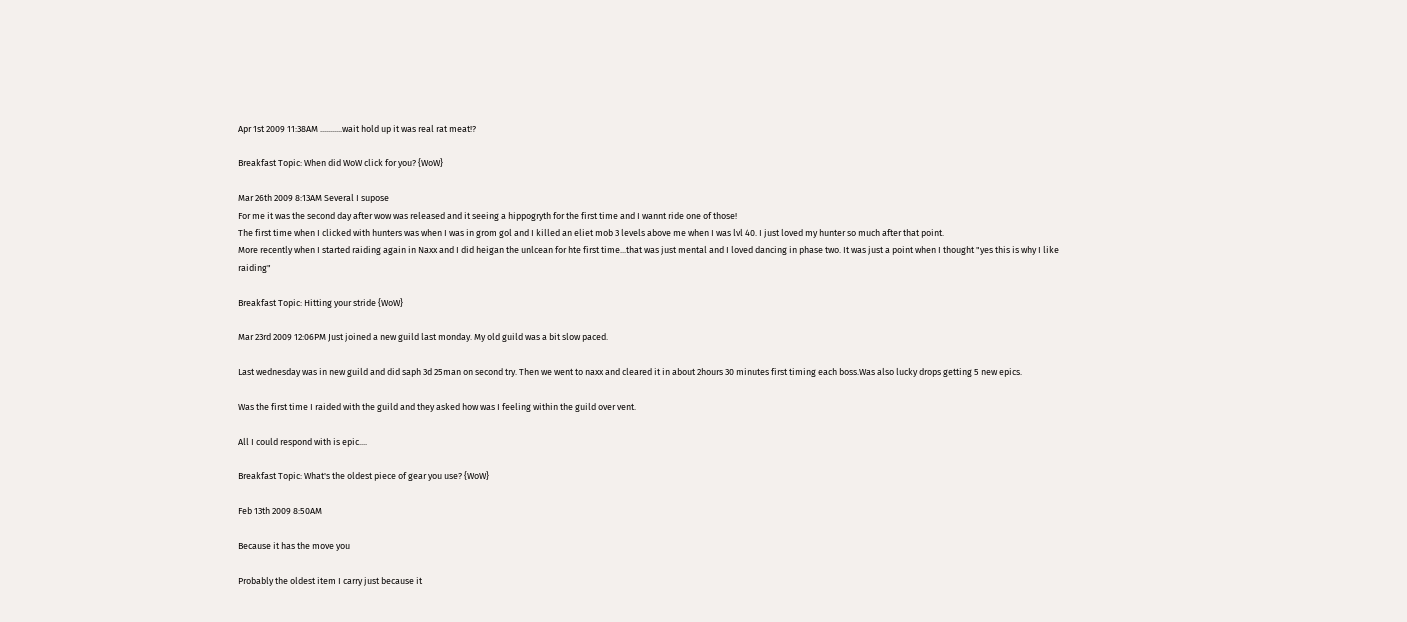Apr 1st 2009 11:38AM ...........wait hold up it was real rat meat!?

Breakfast Topic: When did WoW click for you? {WoW}

Mar 26th 2009 8:13AM Several I supose
For me it was the second day after wow was released and it seeing a hippogryth for the first time and I wannt ride one of those!
The first time when I clicked with hunters was when I was in grom gol and I killed an eliet mob 3 levels above me when I was lvl 40. I just loved my hunter so much after that point.
More recently when I started raiding again in Naxx and I did heigan the unlcean for hte first time...that was just mental and I loved dancing in phase two. It was just a point when I thought "yes this is why I like raiding"

Breakfast Topic: Hitting your stride {WoW}

Mar 23rd 2009 12:06PM Just joined a new guild last monday. My old guild was a bit slow paced.

Last wednesday was in new guild and did saph 3d 25man on second try. Then we went to naxx and cleared it in about 2hours 30 minutes first timing each boss.Was also lucky drops getting 5 new epics.

Was the first time I raided with the guild and they asked how was I feeling within the guild over vent.

All I could respond with is epic....

Breakfast Topic: What's the oldest piece of gear you use? {WoW}

Feb 13th 2009 8:50AM

Because it has the move you

Probably the oldest item I carry just because it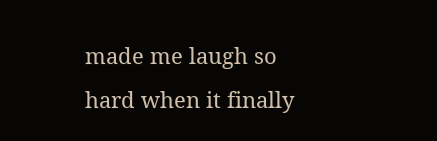made me laugh so hard when it finally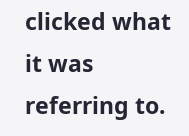clicked what it was referring to.